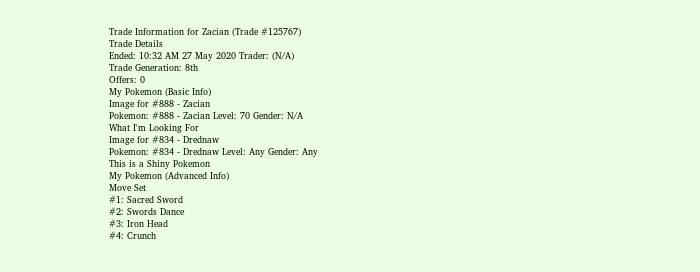Trade Information for Zacian (Trade #125767)
Trade Details
Ended: 10:32 AM 27 May 2020 Trader: (N/A)
Trade Generation: 8th
Offers: 0
My Pokemon (Basic Info)
Image for #888 - Zacian
Pokemon: #888 - Zacian Level: 70 Gender: N/A
What I'm Looking For
Image for #834 - Drednaw
Pokemon: #834 - Drednaw Level: Any Gender: Any
This is a Shiny Pokemon
My Pokemon (Advanced Info)
Move Set
#1: Sacred Sword
#2: Swords Dance
#3: Iron Head
#4: Crunch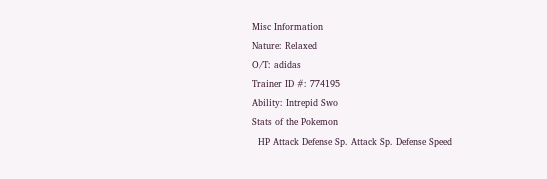Misc Information
Nature: Relaxed
O/T: adidas
Trainer ID #: 774195
Ability: Intrepid Swo
Stats of the Pokemon
  HP Attack Defense Sp. Attack Sp. Defense Speed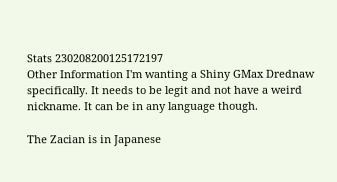Stats 230208200125172197
Other Information I'm wanting a Shiny GMax Drednaw specifically. It needs to be legit and not have a weird nickname. It can be in any language though.

The Zacian is in Japanese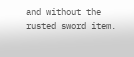and without the rusted sword item.